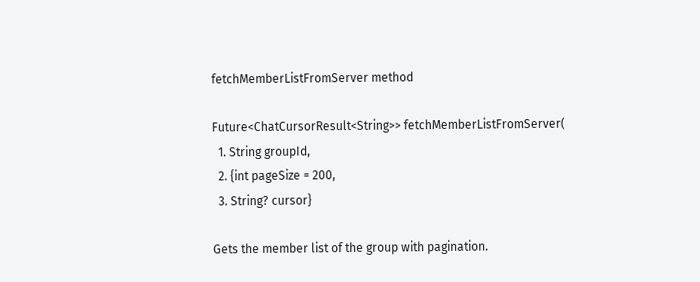fetchMemberListFromServer method

Future<ChatCursorResult<String>> fetchMemberListFromServer(
  1. String groupId,
  2. {int pageSize = 200,
  3. String? cursor}

Gets the member list of the group with pagination.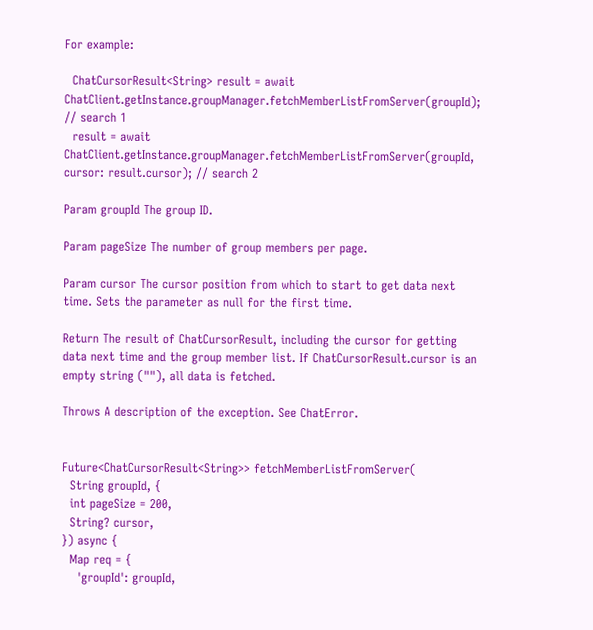For example:

  ChatCursorResult<String> result = await ChatClient.getInstance.groupManager.fetchMemberListFromServer(groupId); // search 1
  result = await ChatClient.getInstance.groupManager.fetchMemberListFromServer(groupId, cursor: result.cursor); // search 2

Param groupId The group ID.

Param pageSize The number of group members per page.

Param cursor The cursor position from which to start to get data next time. Sets the parameter as null for the first time.

Return The result of ChatCursorResult, including the cursor for getting data next time and the group member list. If ChatCursorResult.cursor is an empty string (""), all data is fetched.

Throws A description of the exception. See ChatError.


Future<ChatCursorResult<String>> fetchMemberListFromServer(
  String groupId, {
  int pageSize = 200,
  String? cursor,
}) async {
  Map req = {
    'groupId': groupId,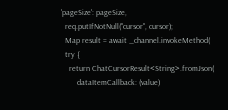'pageSize': pageSize,
  req.putIfNotNull("cursor", cursor);
  Map result = await _channel.invokeMethod(
  try {
    return ChatCursorResult<String>.fromJson(
        dataItemCallback: (value)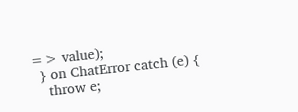=> value);
  } on ChatError catch (e) {
    throw e;